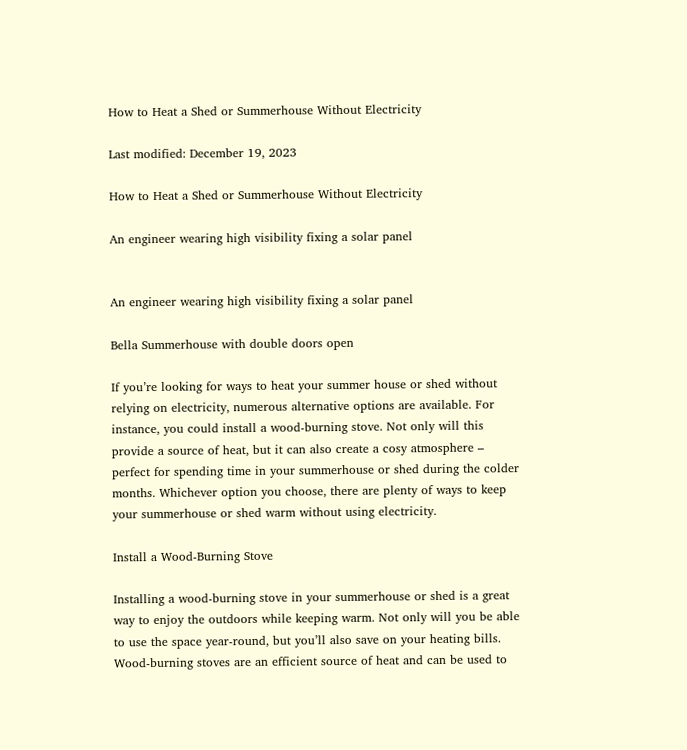How to Heat a Shed or Summerhouse Without Electricity

Last modified: December 19, 2023

How to Heat a Shed or Summerhouse Without Electricity

An engineer wearing high visibility fixing a solar panel


An engineer wearing high visibility fixing a solar panel

Bella Summerhouse with double doors open

If you’re looking for ways to heat your summer house or shed without relying on electricity, numerous alternative options are available. For instance, you could install a wood-burning stove. Not only will this provide a source of heat, but it can also create a cosy atmosphere – perfect for spending time in your summerhouse or shed during the colder months. Whichever option you choose, there are plenty of ways to keep your summerhouse or shed warm without using electricity.

Install a Wood-Burning Stove

Installing a wood-burning stove in your summerhouse or shed is a great way to enjoy the outdoors while keeping warm. Not only will you be able to use the space year-round, but you’ll also save on your heating bills. Wood-burning stoves are an efficient source of heat and can be used to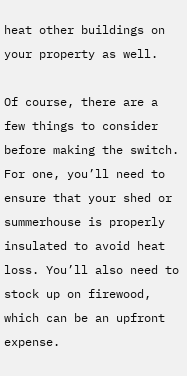heat other buildings on your property as well.

Of course, there are a few things to consider before making the switch. For one, you’ll need to ensure that your shed or summerhouse is properly insulated to avoid heat loss. You’ll also need to stock up on firewood, which can be an upfront expense.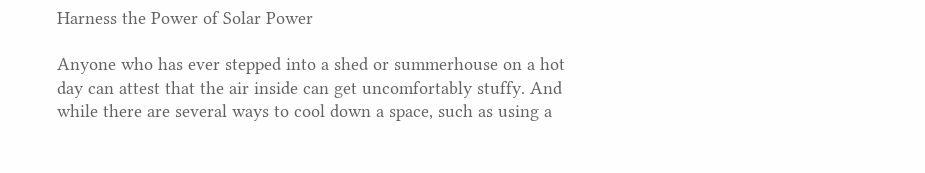Harness the Power of Solar Power

Anyone who has ever stepped into a shed or summerhouse on a hot day can attest that the air inside can get uncomfortably stuffy. And while there are several ways to cool down a space, such as using a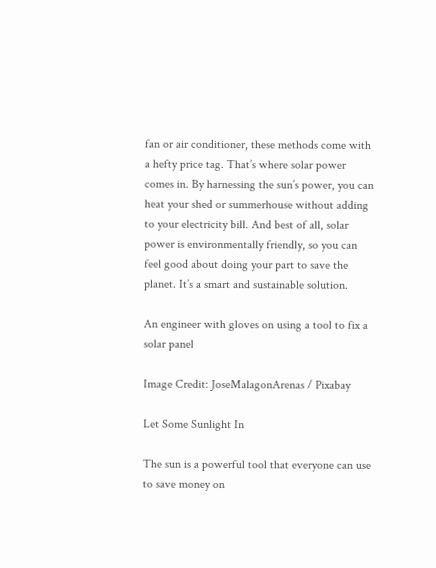fan or air conditioner, these methods come with a hefty price tag. That’s where solar power comes in. By harnessing the sun’s power, you can heat your shed or summerhouse without adding to your electricity bill. And best of all, solar power is environmentally friendly, so you can feel good about doing your part to save the planet. It’s a smart and sustainable solution.

An engineer with gloves on using a tool to fix a solar panel

Image Credit: JoseMalagonArenas / Pixabay

Let Some Sunlight In

The sun is a powerful tool that everyone can use to save money on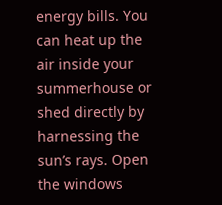energy bills. You can heat up the air inside your summerhouse or shed directly by harnessing the sun’s rays. Open the windows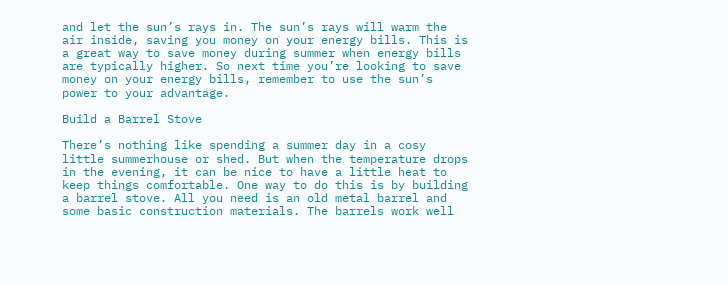and let the sun’s rays in. The sun’s rays will warm the air inside, saving you money on your energy bills. This is a great way to save money during summer when energy bills are typically higher. So next time you’re looking to save money on your energy bills, remember to use the sun’s power to your advantage.

Build a Barrel Stove

There’s nothing like spending a summer day in a cosy little summerhouse or shed. But when the temperature drops in the evening, it can be nice to have a little heat to keep things comfortable. One way to do this is by building a barrel stove. All you need is an old metal barrel and some basic construction materials. The barrels work well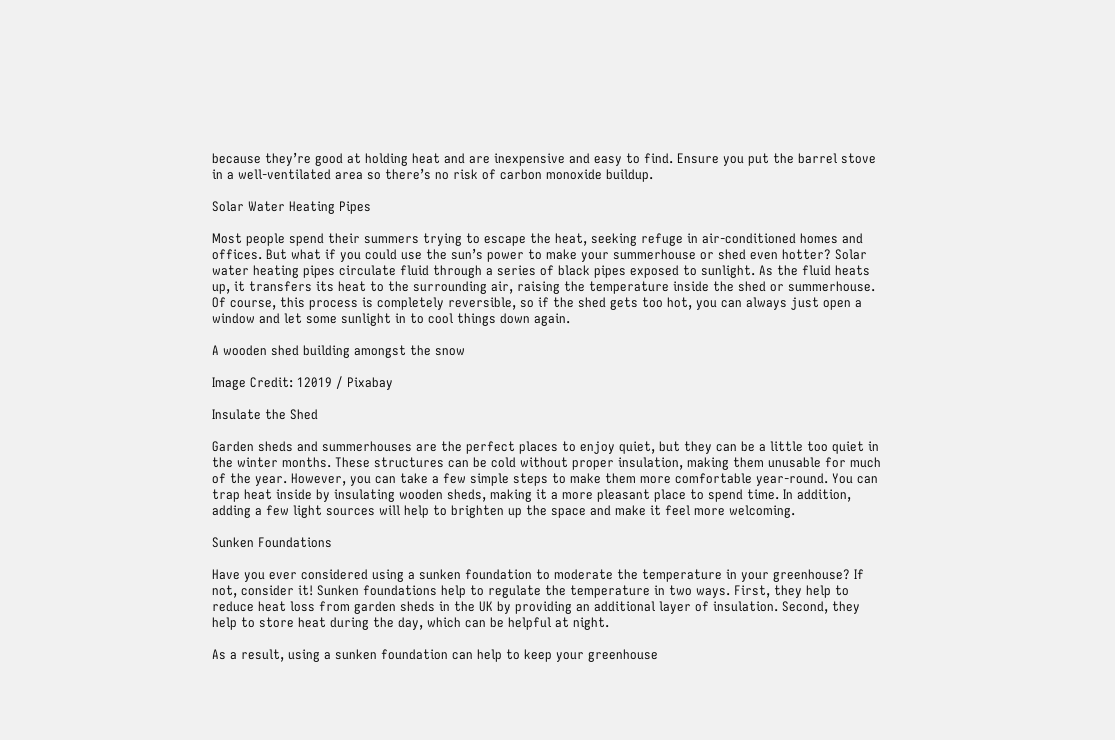because they’re good at holding heat and are inexpensive and easy to find. Ensure you put the barrel stove in a well-ventilated area so there’s no risk of carbon monoxide buildup.

Solar Water Heating Pipes

Most people spend their summers trying to escape the heat, seeking refuge in air-conditioned homes and offices. But what if you could use the sun’s power to make your summerhouse or shed even hotter? Solar water heating pipes circulate fluid through a series of black pipes exposed to sunlight. As the fluid heats up, it transfers its heat to the surrounding air, raising the temperature inside the shed or summerhouse. Of course, this process is completely reversible, so if the shed gets too hot, you can always just open a window and let some sunlight in to cool things down again.

A wooden shed building amongst the snow

Image Credit: 12019 / Pixabay

Insulate the Shed

Garden sheds and summerhouses are the perfect places to enjoy quiet, but they can be a little too quiet in the winter months. These structures can be cold without proper insulation, making them unusable for much of the year. However, you can take a few simple steps to make them more comfortable year-round. You can trap heat inside by insulating wooden sheds, making it a more pleasant place to spend time. In addition, adding a few light sources will help to brighten up the space and make it feel more welcoming.

Sunken Foundations

Have you ever considered using a sunken foundation to moderate the temperature in your greenhouse? If not, consider it! Sunken foundations help to regulate the temperature in two ways. First, they help to reduce heat loss from garden sheds in the UK by providing an additional layer of insulation. Second, they help to store heat during the day, which can be helpful at night.

As a result, using a sunken foundation can help to keep your greenhouse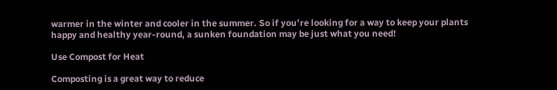warmer in the winter and cooler in the summer. So if you’re looking for a way to keep your plants happy and healthy year-round, a sunken foundation may be just what you need!

Use Compost for Heat

Composting is a great way to reduce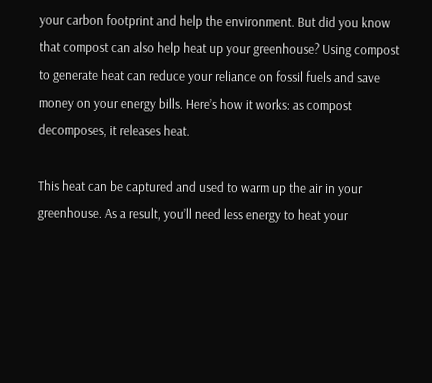your carbon footprint and help the environment. But did you know that compost can also help heat up your greenhouse? Using compost to generate heat can reduce your reliance on fossil fuels and save money on your energy bills. Here’s how it works: as compost decomposes, it releases heat.

This heat can be captured and used to warm up the air in your greenhouse. As a result, you’ll need less energy to heat your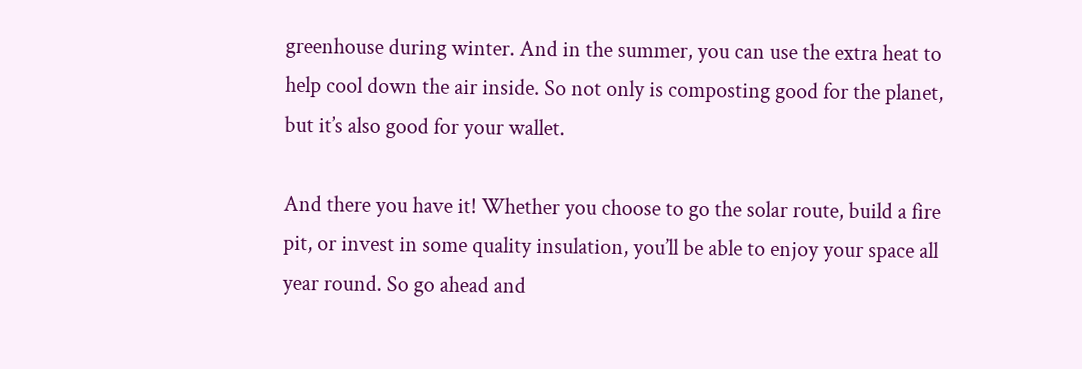greenhouse during winter. And in the summer, you can use the extra heat to help cool down the air inside. So not only is composting good for the planet, but it’s also good for your wallet.

And there you have it! Whether you choose to go the solar route, build a fire pit, or invest in some quality insulation, you’ll be able to enjoy your space all year round. So go ahead and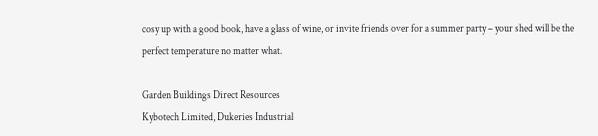cosy up with a good book, have a glass of wine, or invite friends over for a summer party – your shed will be the perfect temperature no matter what.

Garden Buildings Direct Resources
Kybotech Limited, Dukeries Industrial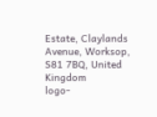Estate, Claylands Avenue, Worksop, S81 7BQ, United Kingdom
logo-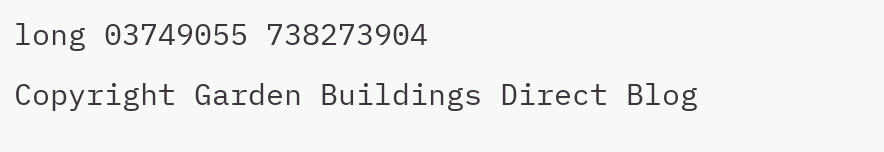long 03749055 738273904
Copyright Garden Buildings Direct Blog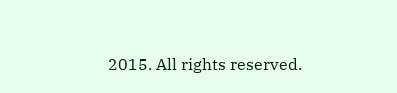2015. All rights reserved.